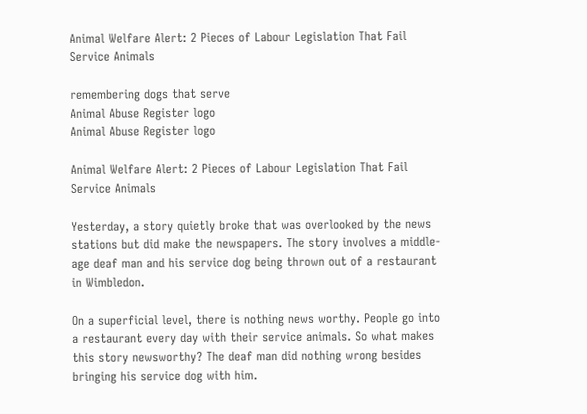Animal Welfare Alert: 2 Pieces of Labour Legislation That Fail Service Animals

remembering dogs that serve
Animal Abuse Register logo
Animal Abuse Register logo

Animal Welfare Alert: 2 Pieces of Labour Legislation That Fail Service Animals

Yesterday, a story quietly broke that was overlooked by the news stations but did make the newspapers. The story involves a middle-age deaf man and his service dog being thrown out of a restaurant in Wimbledon.

On a superficial level, there is nothing news worthy. People go into a restaurant every day with their service animals. So what makes this story newsworthy? The deaf man did nothing wrong besides bringing his service dog with him.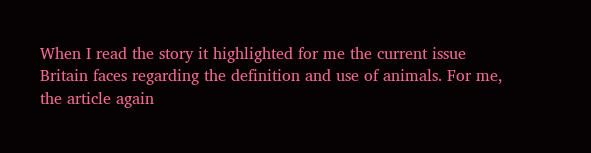When I read the story it highlighted for me the current issue Britain faces regarding the definition and use of animals. For me, the article again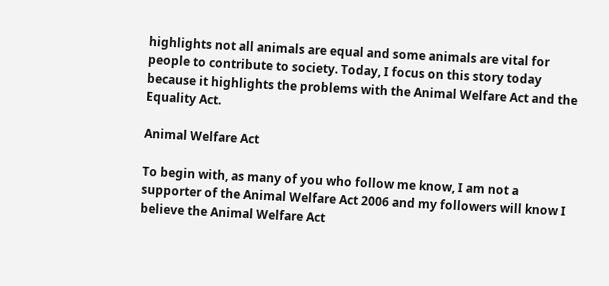highlights not all animals are equal and some animals are vital for people to contribute to society. Today, I focus on this story today because it highlights the problems with the Animal Welfare Act and the Equality Act.

Animal Welfare Act

To begin with, as many of you who follow me know, I am not a supporter of the Animal Welfare Act 2006 and my followers will know I believe the Animal Welfare Act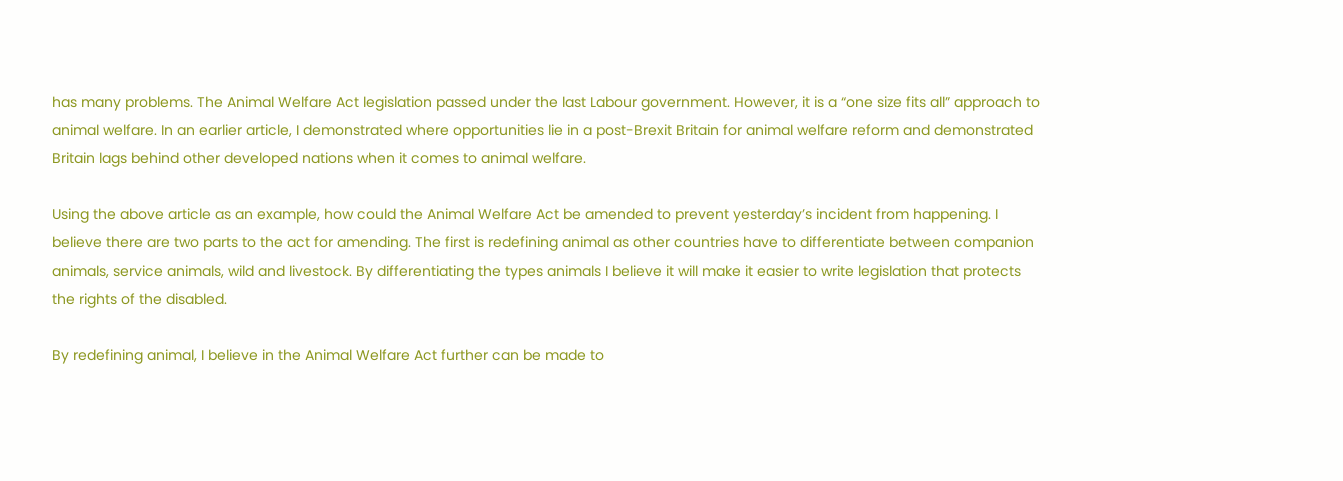has many problems. The Animal Welfare Act legislation passed under the last Labour government. However, it is a “one size fits all” approach to animal welfare. In an earlier article, I demonstrated where opportunities lie in a post-Brexit Britain for animal welfare reform and demonstrated Britain lags behind other developed nations when it comes to animal welfare.

Using the above article as an example, how could the Animal Welfare Act be amended to prevent yesterday’s incident from happening. I believe there are two parts to the act for amending. The first is redefining animal as other countries have to differentiate between companion animals, service animals, wild and livestock. By differentiating the types animals I believe it will make it easier to write legislation that protects the rights of the disabled.

By redefining animal, I believe in the Animal Welfare Act further can be made to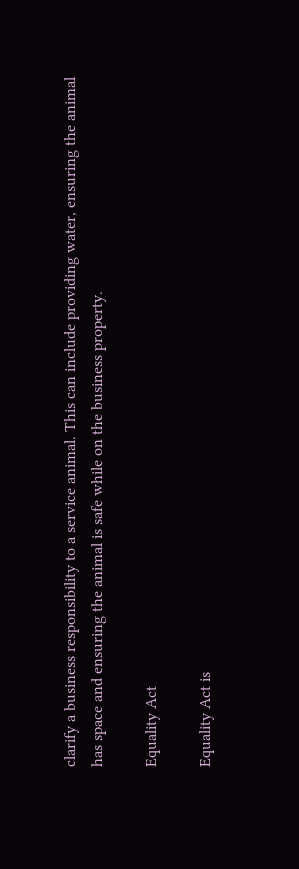clarify a business responsibility to a service animal. This can include providing water, ensuring the animal has space and ensuring the animal is safe while on the business property.

Equality Act

Equality Act is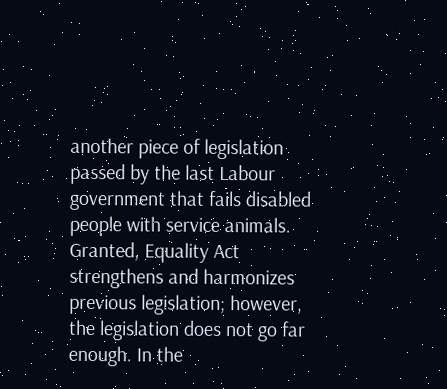another piece of legislation passed by the last Labour government that fails disabled people with service animals. Granted, Equality Act strengthens and harmonizes previous legislation; however, the legislation does not go far enough. In the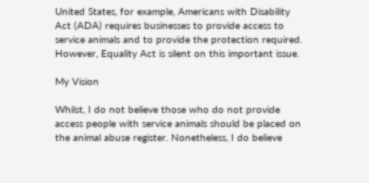United States, for example, Americans with Disability Act (ADA) requires businesses to provide access to service animals and to provide the protection required. However, Equality Act is silent on this important issue.

My Vision

Whilst, I do not believe those who do not provide access people with service animals should be placed on the animal abuse register. Nonetheless, I do believe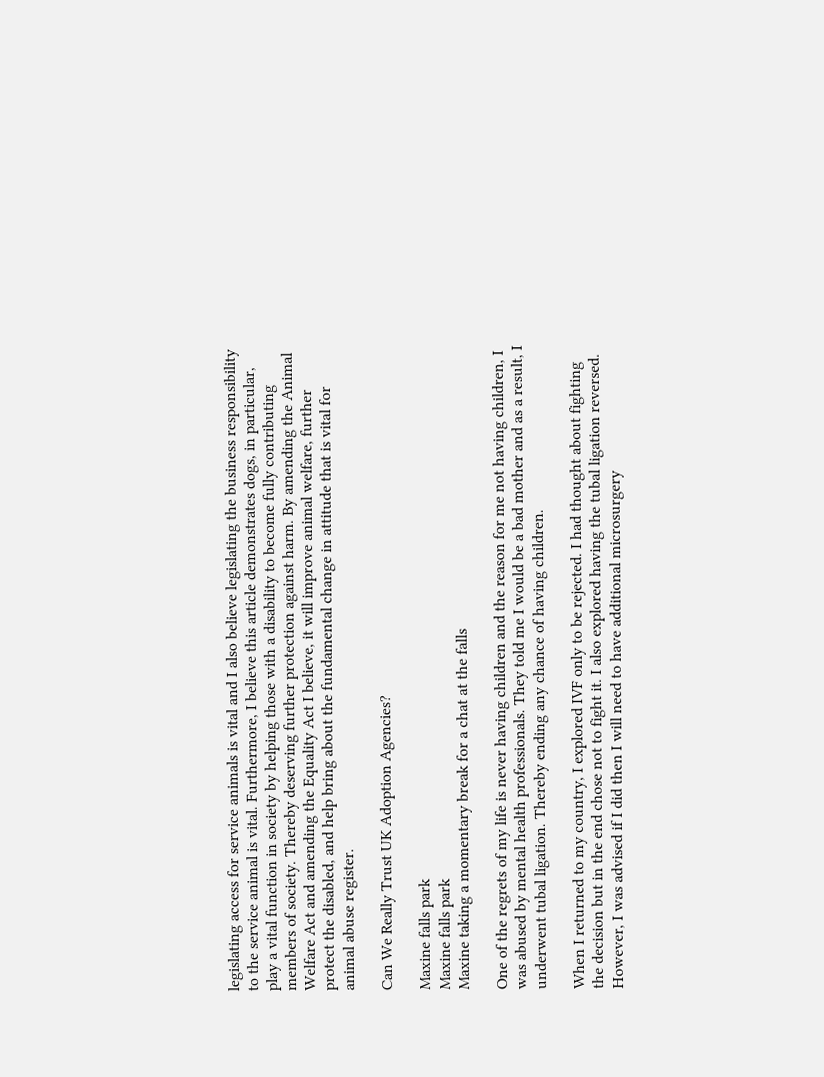legislating access for service animals is vital and I also believe legislating the business responsibility to the service animal is vital. Furthermore, I believe this article demonstrates dogs, in particular, play a vital function in society by helping those with a disability to become fully contributing members of society. Thereby deserving further protection against harm. By amending the Animal Welfare Act and amending the Equality Act I believe, it will improve animal welfare, further protect the disabled, and help bring about the fundamental change in attitude that is vital for animal abuse register.

Can We Really Trust UK Adoption Agencies?

Maxine falls park
Maxine falls park
Maxine taking a momentary break for a chat at the falls

One of the regrets of my life is never having children and the reason for me not having children, I was abused by mental health professionals. They told me I would be a bad mother and as a result, I underwent tubal ligation. Thereby ending any chance of having children.

When I returned to my country, I explored IVF only to be rejected. I had thought about fighting the decision but in the end chose not to fight it. I also explored having the tubal ligation reversed. However, I was advised if I did then I will need to have additional microsurgery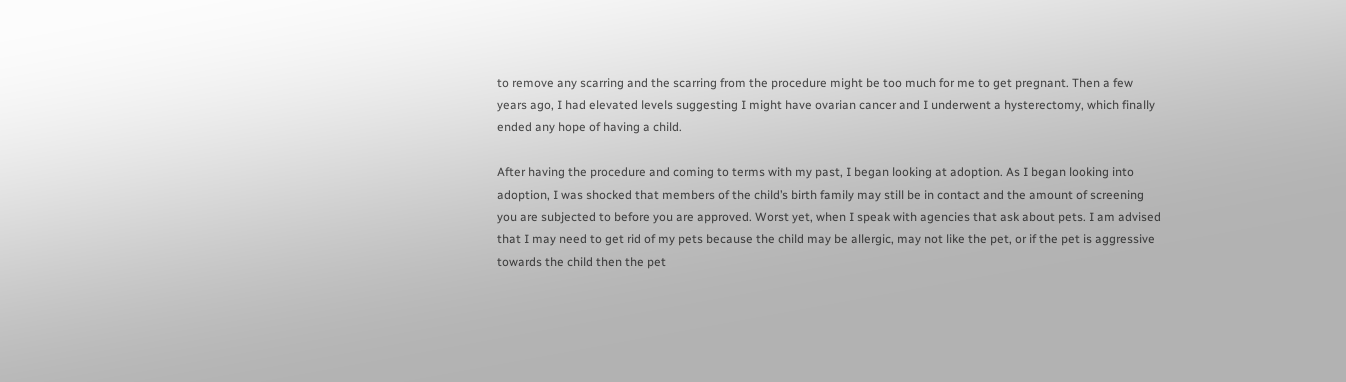to remove any scarring and the scarring from the procedure might be too much for me to get pregnant. Then a few years ago, I had elevated levels suggesting I might have ovarian cancer and I underwent a hysterectomy, which finally ended any hope of having a child.

After having the procedure and coming to terms with my past, I began looking at adoption. As I began looking into adoption, I was shocked that members of the child’s birth family may still be in contact and the amount of screening you are subjected to before you are approved. Worst yet, when I speak with agencies that ask about pets. I am advised that I may need to get rid of my pets because the child may be allergic, may not like the pet, or if the pet is aggressive towards the child then the pet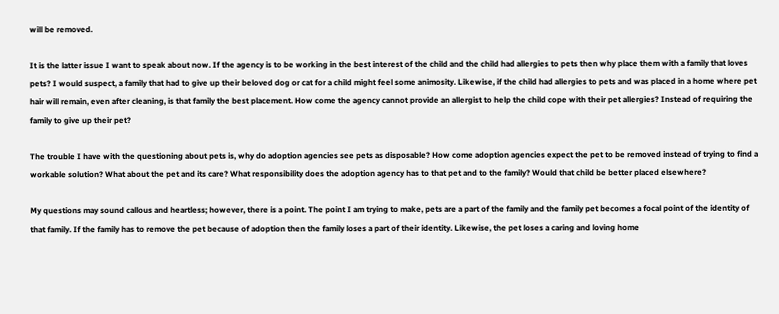will be removed.

It is the latter issue I want to speak about now. If the agency is to be working in the best interest of the child and the child had allergies to pets then why place them with a family that loves pets? I would suspect, a family that had to give up their beloved dog or cat for a child might feel some animosity. Likewise, if the child had allergies to pets and was placed in a home where pet hair will remain, even after cleaning, is that family the best placement. How come the agency cannot provide an allergist to help the child cope with their pet allergies? Instead of requiring the family to give up their pet?

The trouble I have with the questioning about pets is, why do adoption agencies see pets as disposable? How come adoption agencies expect the pet to be removed instead of trying to find a workable solution? What about the pet and its care? What responsibility does the adoption agency has to that pet and to the family? Would that child be better placed elsewhere?

My questions may sound callous and heartless; however, there is a point. The point I am trying to make, pets are a part of the family and the family pet becomes a focal point of the identity of that family. If the family has to remove the pet because of adoption then the family loses a part of their identity. Likewise, the pet loses a caring and loving home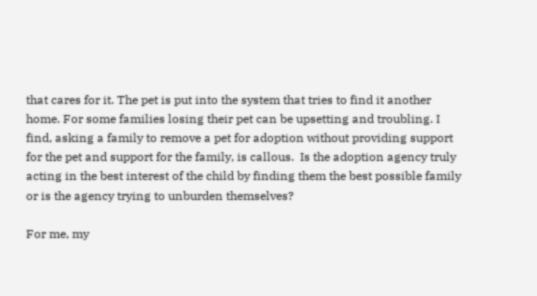that cares for it. The pet is put into the system that tries to find it another home. For some families losing their pet can be upsetting and troubling. I find, asking a family to remove a pet for adoption without providing support for the pet and support for the family, is callous.  Is the adoption agency truly acting in the best interest of the child by finding them the best possible family or is the agency trying to unburden themselves?

For me, my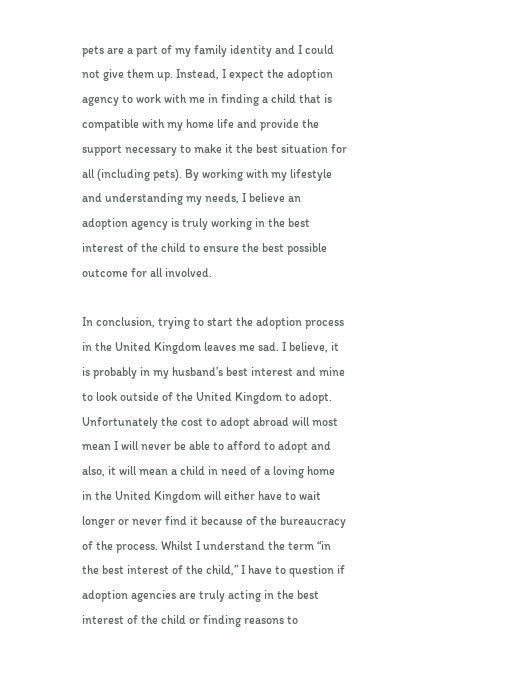pets are a part of my family identity and I could not give them up. Instead, I expect the adoption agency to work with me in finding a child that is compatible with my home life and provide the support necessary to make it the best situation for all (including pets). By working with my lifestyle and understanding my needs, I believe an adoption agency is truly working in the best interest of the child to ensure the best possible outcome for all involved.

In conclusion, trying to start the adoption process in the United Kingdom leaves me sad. I believe, it is probably in my husband’s best interest and mine to look outside of the United Kingdom to adopt. Unfortunately the cost to adopt abroad will most mean I will never be able to afford to adopt and also, it will mean a child in need of a loving home in the United Kingdom will either have to wait longer or never find it because of the bureaucracy of the process. Whilst I understand the term “in the best interest of the child,” I have to question if adoption agencies are truly acting in the best interest of the child or finding reasons to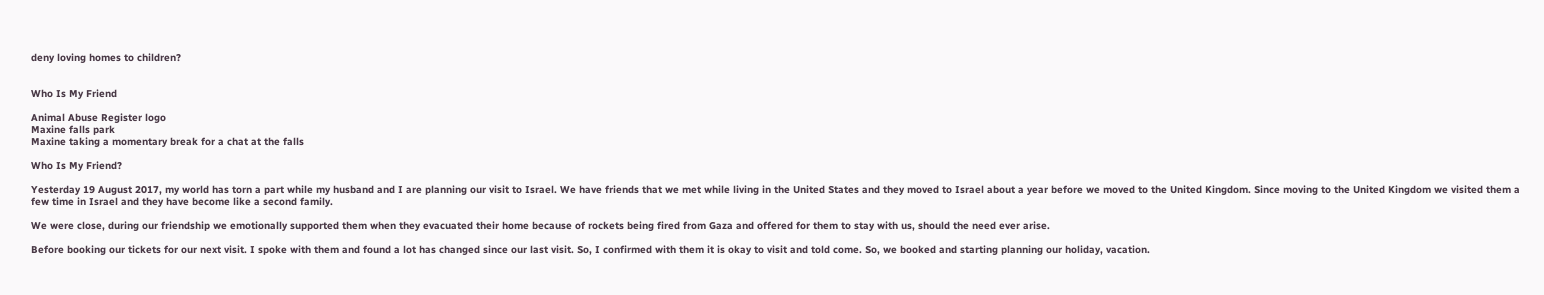deny loving homes to children?


Who Is My Friend

Animal Abuse Register logo
Maxine falls park
Maxine taking a momentary break for a chat at the falls

Who Is My Friend?

Yesterday 19 August 2017, my world has torn a part while my husband and I are planning our visit to Israel. We have friends that we met while living in the United States and they moved to Israel about a year before we moved to the United Kingdom. Since moving to the United Kingdom we visited them a few time in Israel and they have become like a second family.

We were close, during our friendship we emotionally supported them when they evacuated their home because of rockets being fired from Gaza and offered for them to stay with us, should the need ever arise.

Before booking our tickets for our next visit. I spoke with them and found a lot has changed since our last visit. So, I confirmed with them it is okay to visit and told come. So, we booked and starting planning our holiday, vacation.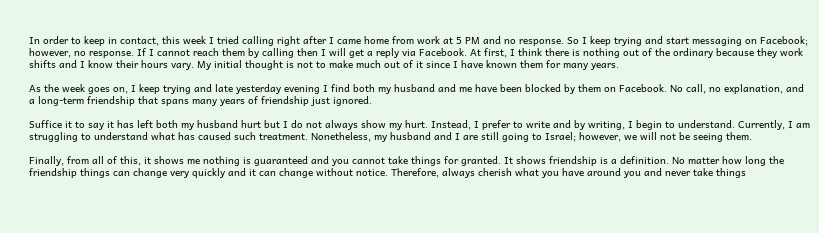In order to keep in contact, this week I tried calling right after I came home from work at 5 PM and no response. So I keep trying and start messaging on Facebook; however, no response. If I cannot reach them by calling then I will get a reply via Facebook. At first, I think there is nothing out of the ordinary because they work shifts and I know their hours vary. My initial thought is not to make much out of it since I have known them for many years.

As the week goes on, I keep trying and late yesterday evening I find both my husband and me have been blocked by them on Facebook. No call, no explanation, and a long-term friendship that spans many years of friendship just ignored.

Suffice it to say it has left both my husband hurt but I do not always show my hurt. Instead, I prefer to write and by writing, I begin to understand. Currently, I am struggling to understand what has caused such treatment. Nonetheless, my husband and I are still going to Israel; however, we will not be seeing them.

Finally, from all of this, it shows me nothing is guaranteed and you cannot take things for granted. It shows friendship is a definition. No matter how long the friendship things can change very quickly and it can change without notice. Therefore, always cherish what you have around you and never take things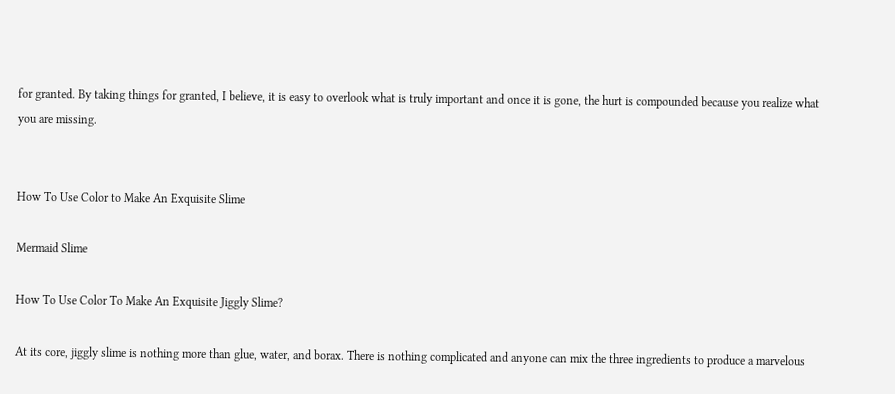for granted. By taking things for granted, I believe, it is easy to overlook what is truly important and once it is gone, the hurt is compounded because you realize what you are missing.


How To Use Color to Make An Exquisite Slime

Mermaid Slime

How To Use Color To Make An Exquisite Jiggly Slime?

At its core, jiggly slime is nothing more than glue, water, and borax. There is nothing complicated and anyone can mix the three ingredients to produce a marvelous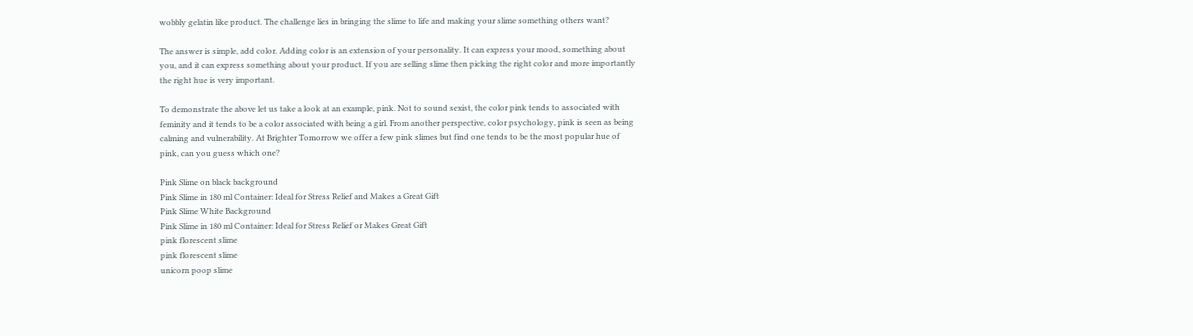wobbly gelatin like product. The challenge lies in bringing the slime to life and making your slime something others want?

The answer is simple, add color. Adding color is an extension of your personality. It can express your mood, something about you, and it can express something about your product. If you are selling slime then picking the right color and more importantly the right hue is very important.

To demonstrate the above let us take a look at an example, pink. Not to sound sexist, the color pink tends to associated with feminity and it tends to be a color associated with being a girl. From another perspective, color psychology, pink is seen as being calming and vulnerability. At Brighter Tomorrow we offer a few pink slimes but find one tends to be the most popular hue of pink, can you guess which one?

Pink Slime on black background
Pink Slime in 180 ml Container: Ideal for Stress Relief and Makes a Great Gift
Pink Slime White Background
Pink Slime in 180 ml Container: Ideal for Stress Relief or Makes Great Gift
pink florescent slime
pink florescent slime
unicorn poop slime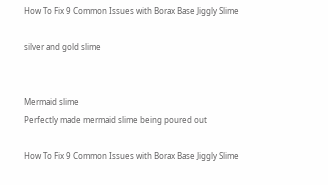How To Fix 9 Common Issues with Borax Base Jiggly Slime

silver and gold slime


Mermaid slime
Perfectly made mermaid slime being poured out

How To Fix 9 Common Issues with Borax Base Jiggly Slime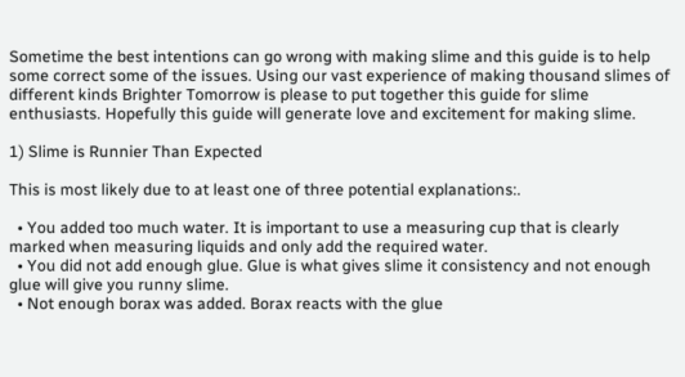Sometime the best intentions can go wrong with making slime and this guide is to help some correct some of the issues. Using our vast experience of making thousand slimes of different kinds Brighter Tomorrow is please to put together this guide for slime enthusiasts. Hopefully this guide will generate love and excitement for making slime.

1) Slime is Runnier Than Expected

This is most likely due to at least one of three potential explanations:.

  • You added too much water. It is important to use a measuring cup that is clearly marked when measuring liquids and only add the required water.
  • You did not add enough glue. Glue is what gives slime it consistency and not enough glue will give you runny slime.
  • Not enough borax was added. Borax reacts with the glue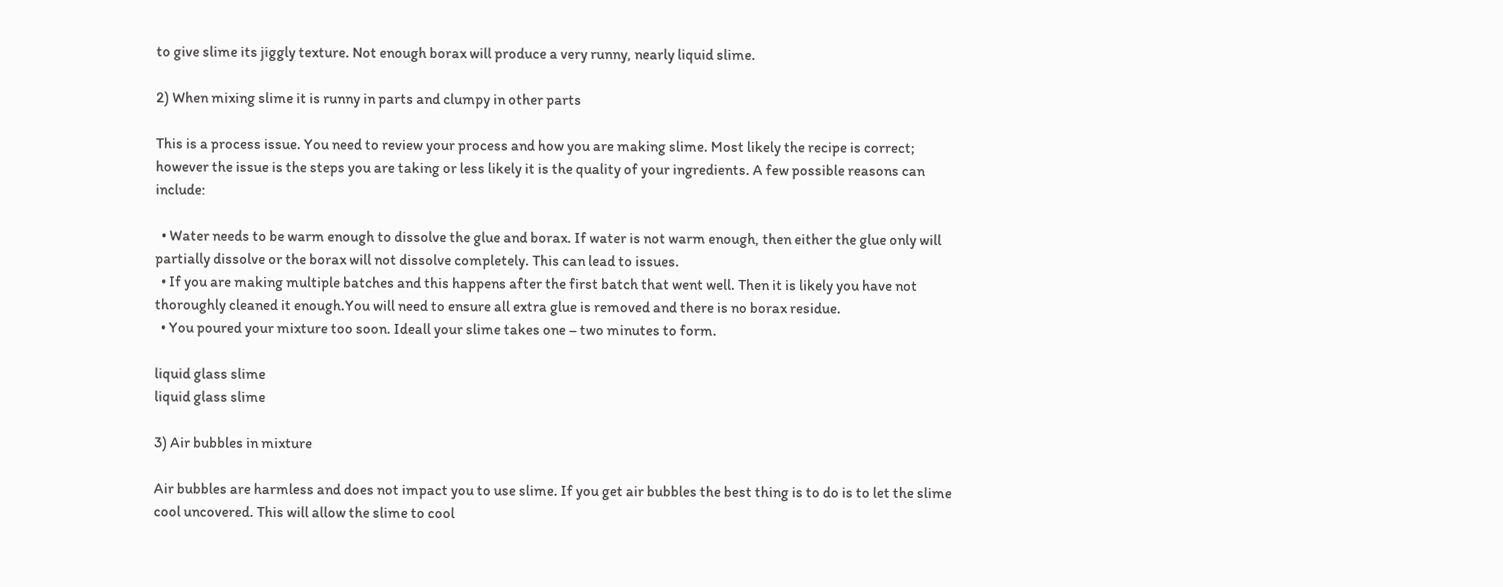to give slime its jiggly texture. Not enough borax will produce a very runny, nearly liquid slime.

2) When mixing slime it is runny in parts and clumpy in other parts

This is a process issue. You need to review your process and how you are making slime. Most likely the recipe is correct; however the issue is the steps you are taking or less likely it is the quality of your ingredients. A few possible reasons can include:

  • Water needs to be warm enough to dissolve the glue and borax. If water is not warm enough, then either the glue only will partially dissolve or the borax will not dissolve completely. This can lead to issues.
  • If you are making multiple batches and this happens after the first batch that went well. Then it is likely you have not thoroughly cleaned it enough.You will need to ensure all extra glue is removed and there is no borax residue.
  • You poured your mixture too soon. Ideall your slime takes one – two minutes to form.

liquid glass slime
liquid glass slime

3) Air bubbles in mixture

Air bubbles are harmless and does not impact you to use slime. If you get air bubbles the best thing is to do is to let the slime cool uncovered. This will allow the slime to cool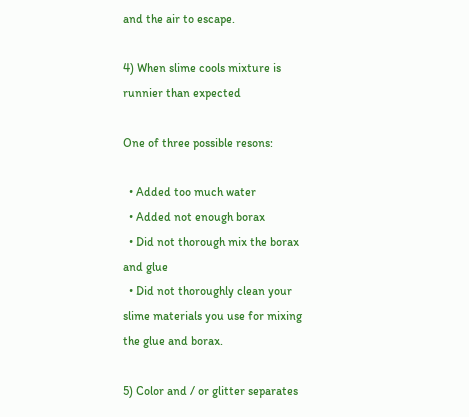and the air to escape.

4) When slime cools mixture is runnier than expected

One of three possible resons:

  • Added too much water
  • Added not enough borax
  • Did not thorough mix the borax and glue
  • Did not thoroughly clean your slime materials you use for mixing the glue and borax.

5) Color and / or glitter separates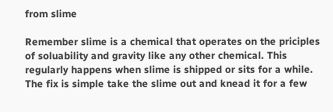from slime

Remember slime is a chemical that operates on the priciples of soluability and gravity like any other chemical. This regularly happens when slime is shipped or sits for a while.  The fix is simple take the slime out and knead it for a few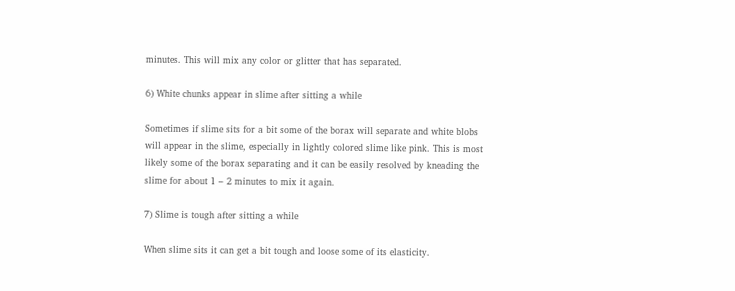minutes. This will mix any color or glitter that has separated.

6) White chunks appear in slime after sitting a while

Sometimes if slime sits for a bit some of the borax will separate and white blobs will appear in the slime, especially in lightly colored slime like pink. This is most likely some of the borax separating and it can be easily resolved by kneading the slime for about 1 – 2 minutes to mix it again.

7) Slime is tough after sitting a while

When slime sits it can get a bit tough and loose some of its elasticity.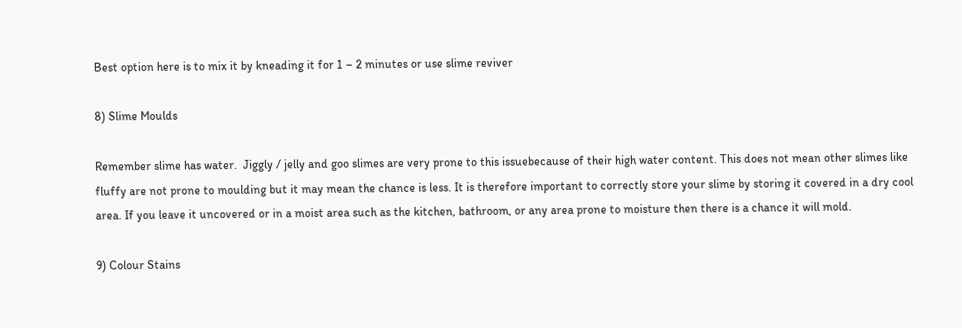Best option here is to mix it by kneading it for 1 – 2 minutes or use slime reviver

8) Slime Moulds

Remember slime has water.  Jiggly / jelly and goo slimes are very prone to this issuebecause of their high water content. This does not mean other slimes like fluffy are not prone to moulding but it may mean the chance is less. It is therefore important to correctly store your slime by storing it covered in a dry cool area. If you leave it uncovered or in a moist area such as the kitchen, bathroom, or any area prone to moisture then there is a chance it will mold.

9) Colour Stains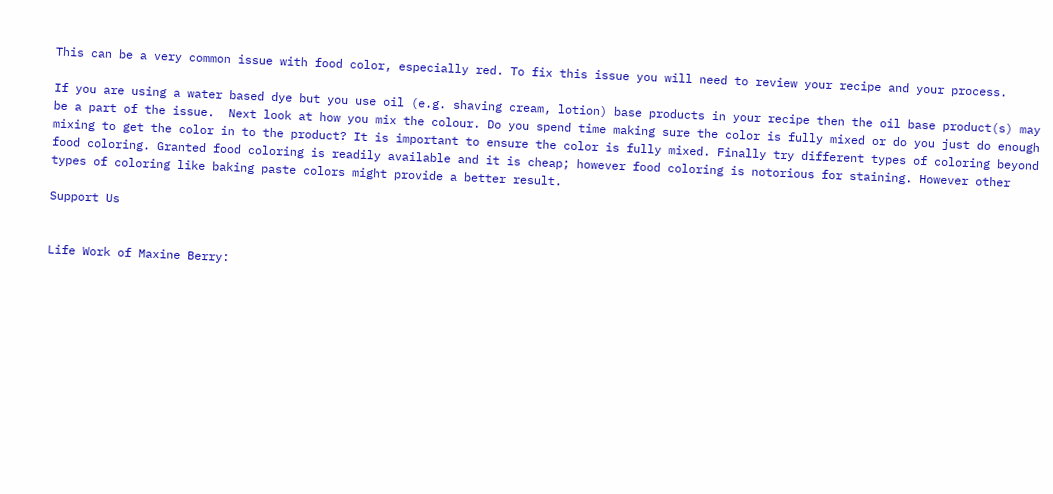This can be a very common issue with food color, especially red. To fix this issue you will need to review your recipe and your process.

If you are using a water based dye but you use oil (e.g. shaving cream, lotion) base products in your recipe then the oil base product(s) may be a part of the issue.  Next look at how you mix the colour. Do you spend time making sure the color is fully mixed or do you just do enough mixing to get the color in to the product? It is important to ensure the color is fully mixed. Finally try different types of coloring beyond food coloring. Granted food coloring is readily available and it is cheap; however food coloring is notorious for staining. However other types of coloring like baking paste colors might provide a better result.

Support Us


Life Work of Maxine Berry: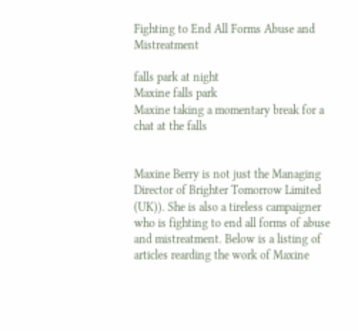Fighting to End All Forms Abuse and Mistreatment

falls park at night
Maxine falls park
Maxine taking a momentary break for a chat at the falls


Maxine Berry is not just the Managing Director of Brighter Tomorrow Limited (UK)). She is also a tireless campaigner who is fighting to end all forms of abuse and mistreatment. Below is a listing of articles rearding the work of Maxine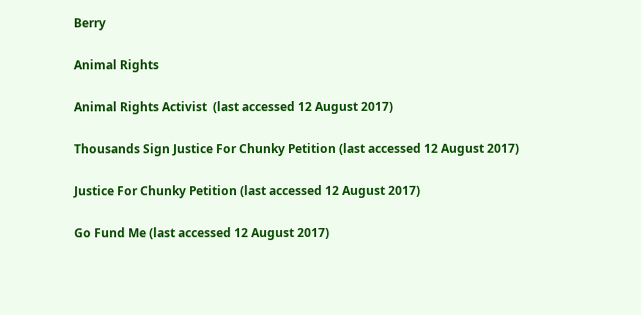Berry

Animal Rights

Animal Rights Activist  (last accessed 12 August 2017)

Thousands Sign Justice For Chunky Petition (last accessed 12 August 2017)

Justice For Chunky Petition (last accessed 12 August 2017)

Go Fund Me (last accessed 12 August 2017)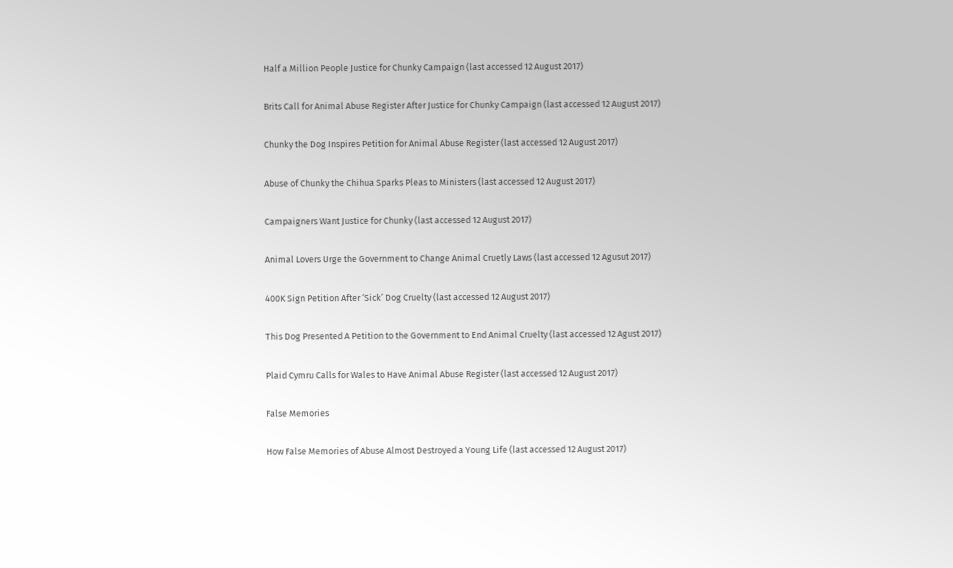Half a Million People Justice for Chunky Campaign (last accessed 12 August 2017)

Brits Call for Animal Abuse Register After Justice for Chunky Campaign (last accessed 12 August 2017)

Chunky the Dog Inspires Petition for Animal Abuse Register (last accessed 12 August 2017)

Abuse of Chunky the Chihua Sparks Pleas to Ministers (last accessed 12 August 2017)

Campaigners Want Justice for Chunky (last accessed 12 August 2017)

Animal Lovers Urge the Government to Change Animal Cruetly Laws (last accessed 12 Agusut 2017)

400K Sign Petition After ‘Sick’ Dog Cruelty (last accessed 12 August 2017)

This Dog Presented A Petition to the Government to End Animal Cruelty (last accessed 12 Agust 2017)

Plaid Cymru Calls for Wales to Have Animal Abuse Register (last accessed 12 August 2017)

False Memories

How False Memories of Abuse Almost Destroyed a Young Life (last accessed 12 August 2017)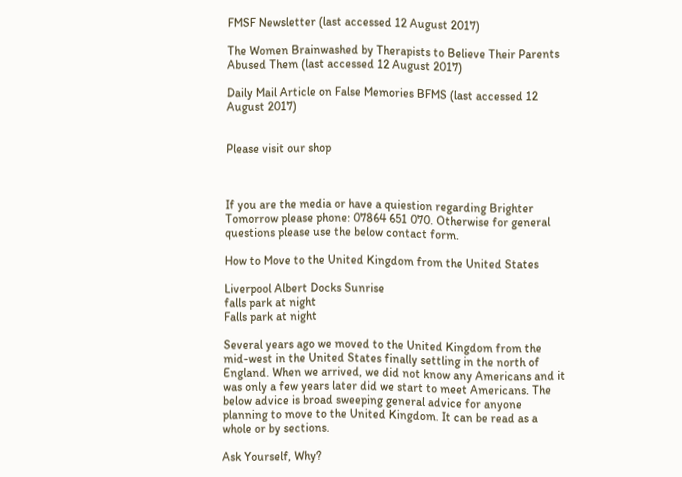FMSF Newsletter (last accessed 12 August 2017)

The Women Brainwashed by Therapists to Believe Their Parents Abused Them (last accessed 12 August 2017)

Daily Mail Article on False Memories BFMS (last accessed 12 August 2017)


Please visit our shop



If you are the media or have a quiestion regarding Brighter Tomorrow please phone: 07864 651 070. Otherwise for general questions please use the below contact form.

How to Move to the United Kingdom from the United States

Liverpool Albert Docks Sunrise
falls park at night
Falls park at night

Several years ago we moved to the United Kingdom from the mid-west in the United States finally settling in the north of England. When we arrived, we did not know any Americans and it was only a few years later did we start to meet Americans. The below advice is broad sweeping general advice for anyone planning to move to the United Kingdom. It can be read as a whole or by sections.

Ask Yourself, Why?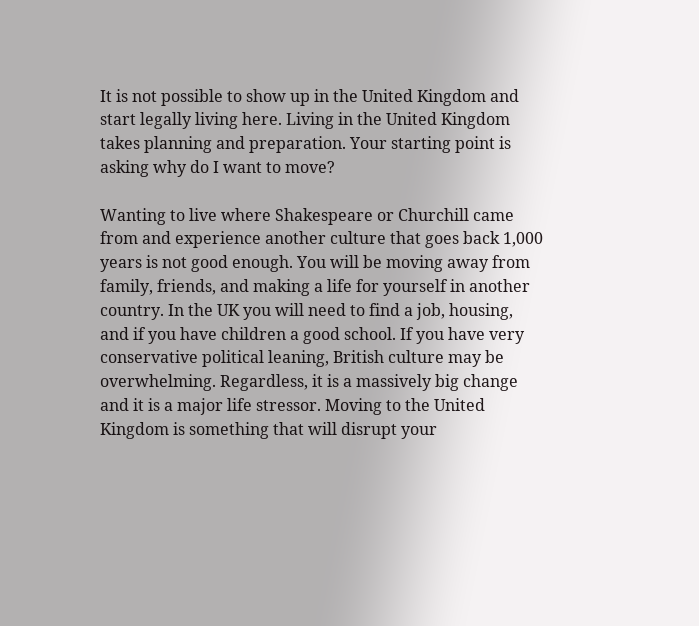It is not possible to show up in the United Kingdom and start legally living here. Living in the United Kingdom takes planning and preparation. Your starting point is asking why do I want to move?

Wanting to live where Shakespeare or Churchill came from and experience another culture that goes back 1,000 years is not good enough. You will be moving away from family, friends, and making a life for yourself in another country. In the UK you will need to find a job, housing, and if you have children a good school. If you have very conservative political leaning, British culture may be overwhelming. Regardless, it is a massively big change and it is a major life stressor. Moving to the United Kingdom is something that will disrupt your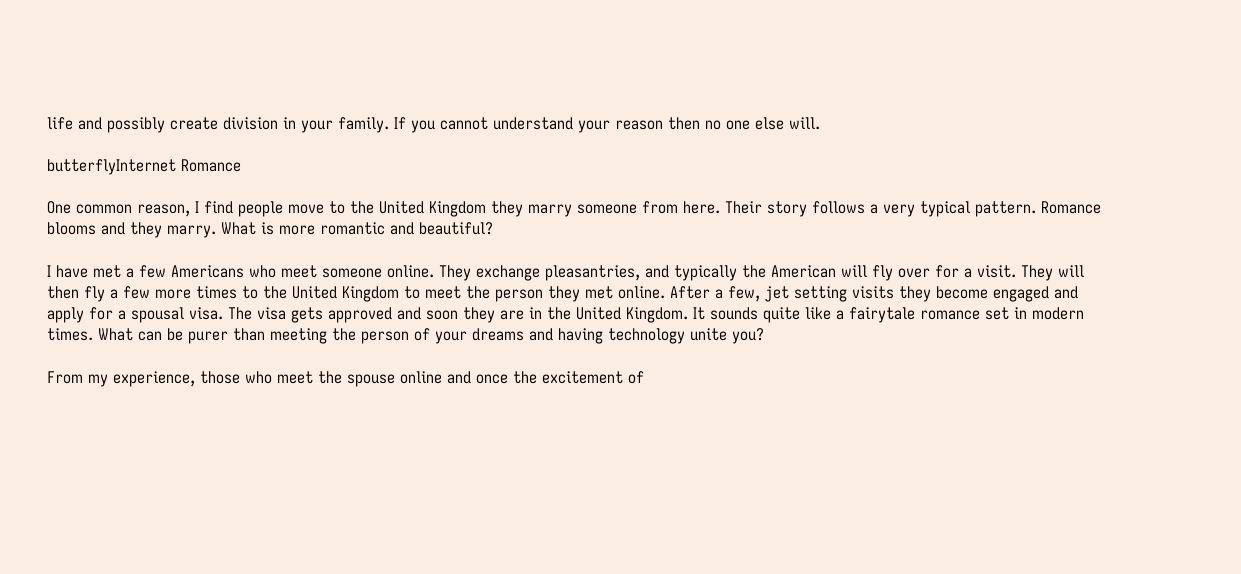life and possibly create division in your family. If you cannot understand your reason then no one else will.

butterflyInternet Romance

One common reason, I find people move to the United Kingdom they marry someone from here. Their story follows a very typical pattern. Romance blooms and they marry. What is more romantic and beautiful?

I have met a few Americans who meet someone online. They exchange pleasantries, and typically the American will fly over for a visit. They will then fly a few more times to the United Kingdom to meet the person they met online. After a few, jet setting visits they become engaged and apply for a spousal visa. The visa gets approved and soon they are in the United Kingdom. It sounds quite like a fairytale romance set in modern times. What can be purer than meeting the person of your dreams and having technology unite you?

From my experience, those who meet the spouse online and once the excitement of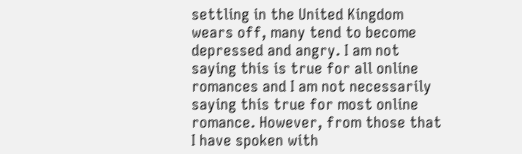settling in the United Kingdom wears off, many tend to become depressed and angry. I am not saying this is true for all online romances and I am not necessarily saying this true for most online romance. However, from those that I have spoken with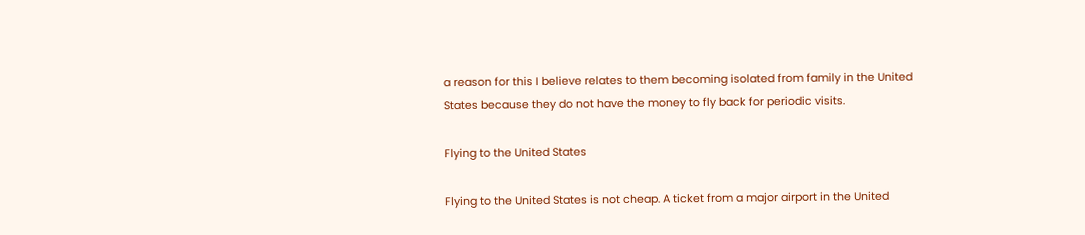a reason for this I believe relates to them becoming isolated from family in the United States because they do not have the money to fly back for periodic visits.

Flying to the United States

Flying to the United States is not cheap. A ticket from a major airport in the United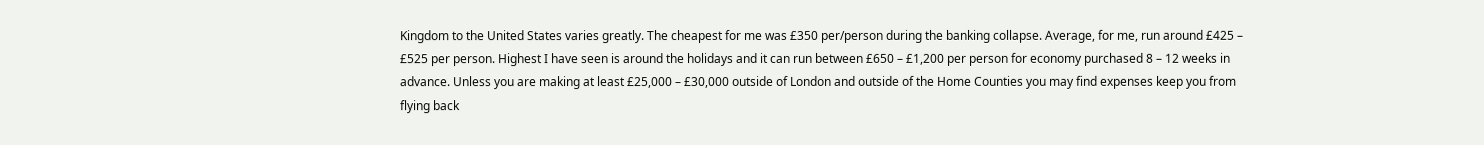Kingdom to the United States varies greatly. The cheapest for me was £350 per/person during the banking collapse. Average, for me, run around £425 – £525 per person. Highest I have seen is around the holidays and it can run between £650 – £1,200 per person for economy purchased 8 – 12 weeks in advance. Unless you are making at least £25,000 – £30,000 outside of London and outside of the Home Counties you may find expenses keep you from flying back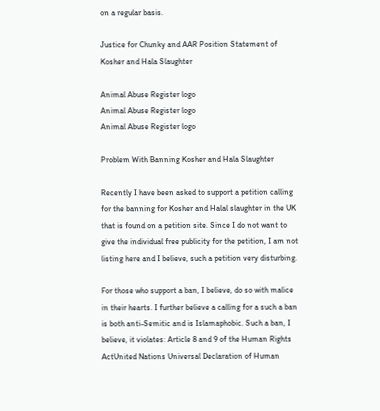on a regular basis.

Justice for Chunky and AAR Position Statement of Kosher and Hala Slaughter

Animal Abuse Register logo
Animal Abuse Register logo
Animal Abuse Register logo

Problem With Banning Kosher and Hala Slaughter

Recently I have been asked to support a petition calling for the banning for Kosher and Halal slaughter in the UK that is found on a petition site. Since I do not want to give the individual free publicity for the petition, I am not listing here and I believe, such a petition very disturbing.

For those who support a ban, I believe, do so with malice in their hearts. I further believe a calling for a such a ban is both anti-Semitic and is Islamaphobic. Such a ban, I believe, it violates: Article 8 and 9 of the Human Rights ActUnited Nations Universal Declaration of Human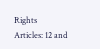Rights Articles: 12 and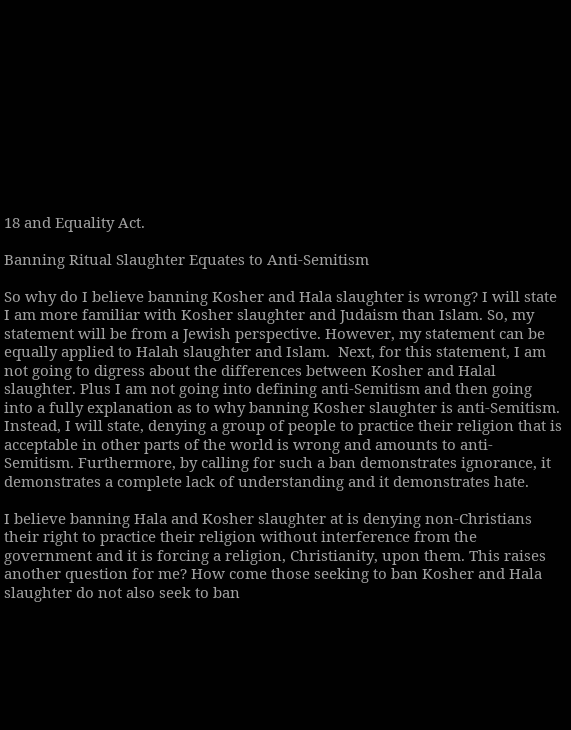18 and Equality Act.

Banning Ritual Slaughter Equates to Anti-Semitism

So why do I believe banning Kosher and Hala slaughter is wrong? I will state I am more familiar with Kosher slaughter and Judaism than Islam. So, my statement will be from a Jewish perspective. However, my statement can be equally applied to Halah slaughter and Islam.  Next, for this statement, I am not going to digress about the differences between Kosher and Halal slaughter. Plus I am not going into defining anti-Semitism and then going into a fully explanation as to why banning Kosher slaughter is anti-Semitism. Instead, I will state, denying a group of people to practice their religion that is acceptable in other parts of the world is wrong and amounts to anti-Semitism. Furthermore, by calling for such a ban demonstrates ignorance, it demonstrates a complete lack of understanding and it demonstrates hate.

I believe banning Hala and Kosher slaughter at is denying non-Christians their right to practice their religion without interference from the government and it is forcing a religion, Christianity, upon them. This raises another question for me? How come those seeking to ban Kosher and Hala slaughter do not also seek to ban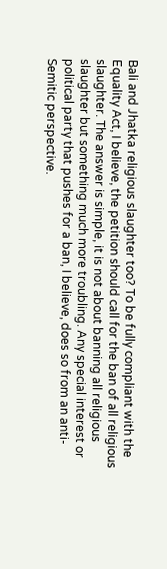Bali and Jhatka religious slaughter too? To be fully compliant with the Equality Act, I believe, the petition should call for the ban of all religious slaughter. The answer is simple, it is not about banning all religious slaughter but something much more troubling. Any special interest or political party that pushes for a ban, I believe, does so from an anti-Semitic perspective.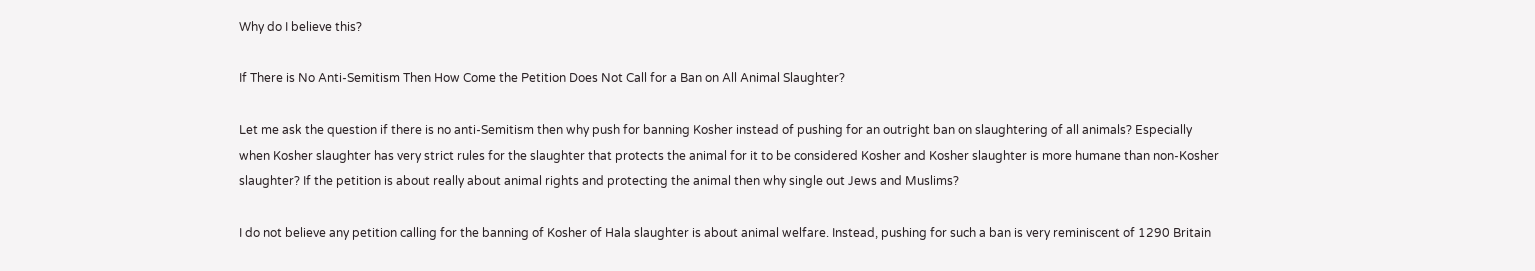Why do I believe this?

If There is No Anti-Semitism Then How Come the Petition Does Not Call for a Ban on All Animal Slaughter?

Let me ask the question if there is no anti-Semitism then why push for banning Kosher instead of pushing for an outright ban on slaughtering of all animals? Especially when Kosher slaughter has very strict rules for the slaughter that protects the animal for it to be considered Kosher and Kosher slaughter is more humane than non-Kosher slaughter? If the petition is about really about animal rights and protecting the animal then why single out Jews and Muslims?

I do not believe any petition calling for the banning of Kosher of Hala slaughter is about animal welfare. Instead, pushing for such a ban is very reminiscent of 1290 Britain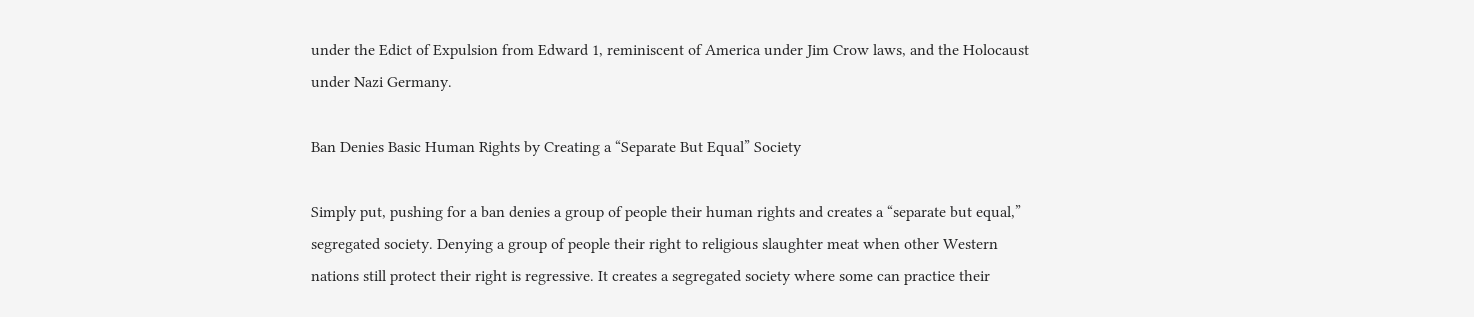under the Edict of Expulsion from Edward 1, reminiscent of America under Jim Crow laws, and the Holocaust under Nazi Germany.

Ban Denies Basic Human Rights by Creating a “Separate But Equal” Society

Simply put, pushing for a ban denies a group of people their human rights and creates a “separate but equal,” segregated society. Denying a group of people their right to religious slaughter meat when other Western nations still protect their right is regressive. It creates a segregated society where some can practice their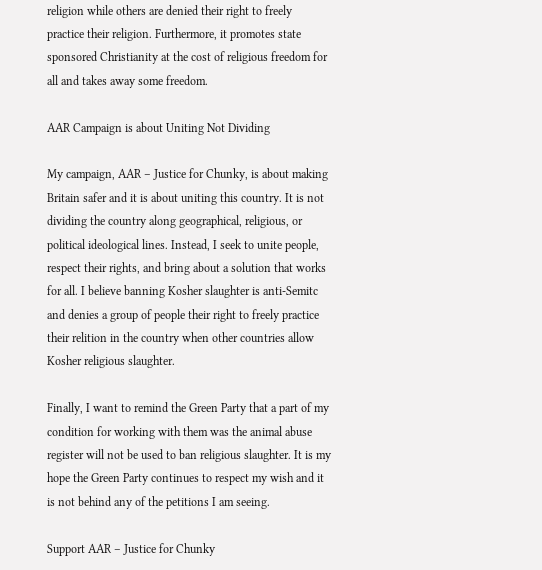religion while others are denied their right to freely practice their religion. Furthermore, it promotes state sponsored Christianity at the cost of religious freedom for all and takes away some freedom.

AAR Campaign is about Uniting Not Dividing

My campaign, AAR – Justice for Chunky, is about making Britain safer and it is about uniting this country. It is not dividing the country along geographical, religious, or political ideological lines. Instead, I seek to unite people, respect their rights, and bring about a solution that works for all. I believe banning Kosher slaughter is anti-Semitc and denies a group of people their right to freely practice their relition in the country when other countries allow Kosher religious slaughter.

Finally, I want to remind the Green Party that a part of my condition for working with them was the animal abuse register will not be used to ban religious slaughter. It is my hope the Green Party continues to respect my wish and it is not behind any of the petitions I am seeing.

Support AAR – Justice for Chunky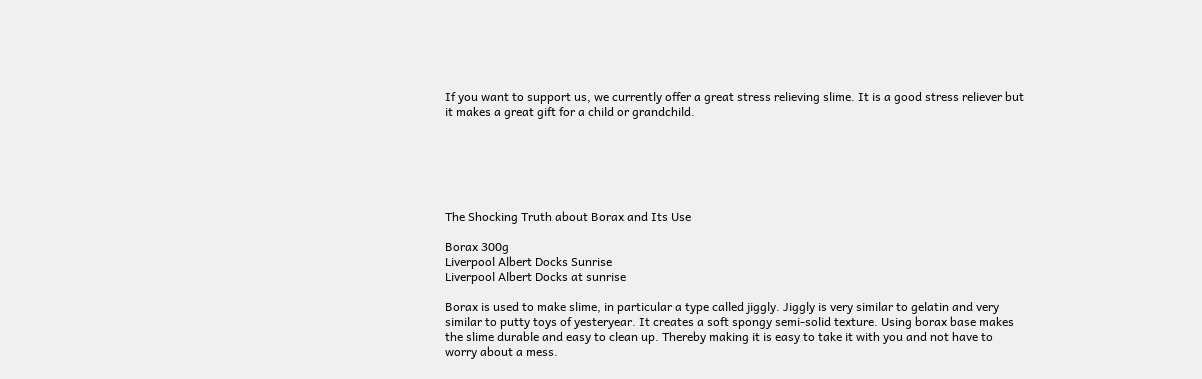If you want to support us, we currently offer a great stress relieving slime. It is a good stress reliever but it makes a great gift for a child or grandchild.






The Shocking Truth about Borax and Its Use

Borax 300g
Liverpool Albert Docks Sunrise
Liverpool Albert Docks at sunrise

Borax is used to make slime, in particular a type called jiggly. Jiggly is very similar to gelatin and very similar to putty toys of yesteryear. It creates a soft spongy semi-solid texture. Using borax base makes the slime durable and easy to clean up. Thereby making it is easy to take it with you and not have to worry about a mess.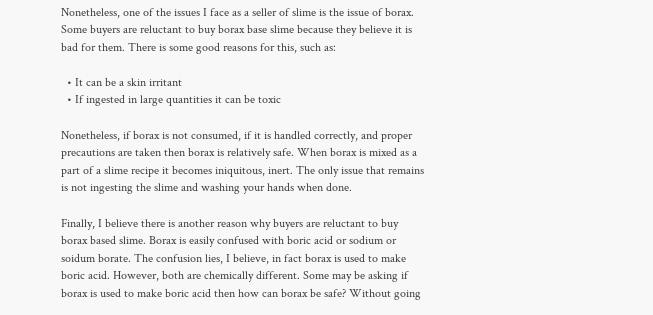Nonetheless, one of the issues I face as a seller of slime is the issue of borax. Some buyers are reluctant to buy borax base slime because they believe it is bad for them. There is some good reasons for this, such as:

  • It can be a skin irritant
  • If ingested in large quantities it can be toxic

Nonetheless, if borax is not consumed, if it is handled correctly, and proper precautions are taken then borax is relatively safe. When borax is mixed as a part of a slime recipe it becomes iniquitous, inert. The only issue that remains is not ingesting the slime and washing your hands when done.

Finally, I believe there is another reason why buyers are reluctant to buy borax based slime. Borax is easily confused with boric acid or sodium or soidum borate. The confusion lies, I believe, in fact borax is used to make boric acid. However, both are chemically different. Some may be asking if borax is used to make boric acid then how can borax be safe? Without going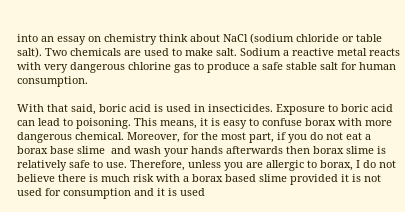into an essay on chemistry think about NaCl (sodium chloride or table salt). Two chemicals are used to make salt. Sodium a reactive metal reacts with very dangerous chlorine gas to produce a safe stable salt for human consumption.

With that said, boric acid is used in insecticides. Exposure to boric acid can lead to poisoning. This means, it is easy to confuse borax with more dangerous chemical. Moreover, for the most part, if you do not eat a borax base slime  and wash your hands afterwards then borax slime is relatively safe to use. Therefore, unless you are allergic to borax, I do not believe there is much risk with a borax based slime provided it is not used for consumption and it is used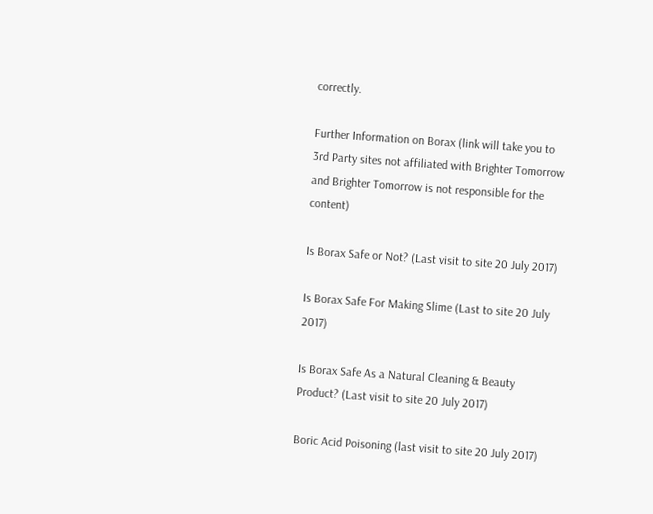correctly.

Further Information on Borax (link will take you to 3rd Party sites not affiliated with Brighter Tomorrow and Brighter Tomorrow is not responsible for the content)

Is Borax Safe or Not? (Last visit to site 20 July 2017)

Is Borax Safe For Making Slime (Last to site 20 July 2017)

Is Borax Safe As a Natural Cleaning & Beauty Product? (Last visit to site 20 July 2017)

Boric Acid Poisoning (last visit to site 20 July 2017)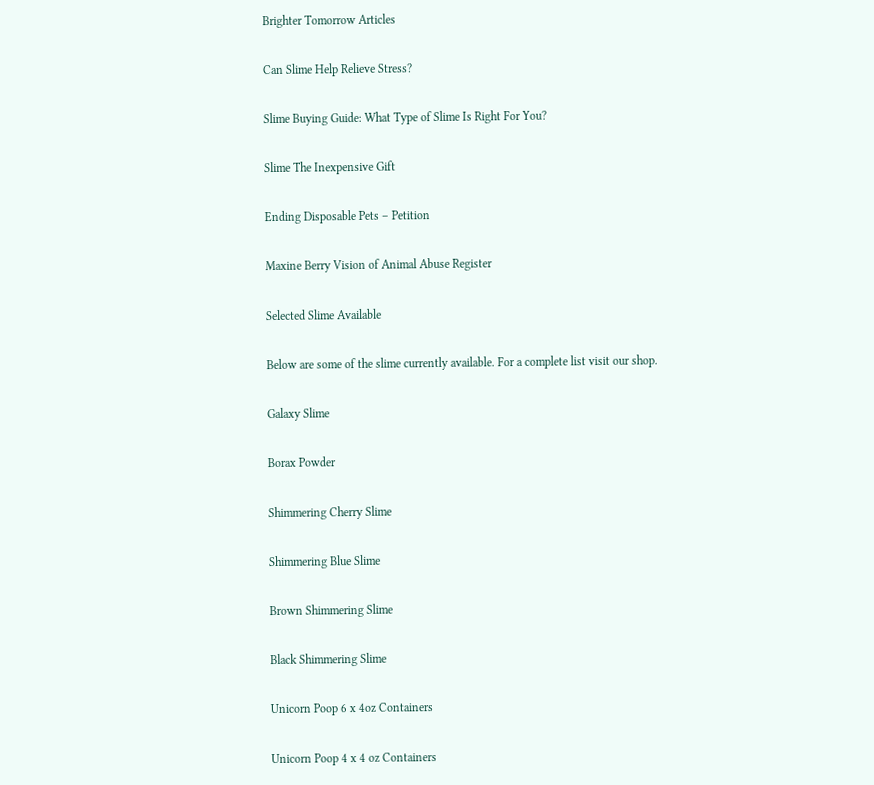Brighter Tomorrow Articles

Can Slime Help Relieve Stress?

Slime Buying Guide: What Type of Slime Is Right For You?

Slime The Inexpensive Gift

Ending Disposable Pets – Petition

Maxine Berry Vision of Animal Abuse Register

Selected Slime Available

Below are some of the slime currently available. For a complete list visit our shop.

Galaxy Slime

Borax Powder

Shimmering Cherry Slime

Shimmering Blue Slime

Brown Shimmering Slime

Black Shimmering Slime

Unicorn Poop 6 x 4oz Containers

Unicorn Poop 4 x 4 oz Containers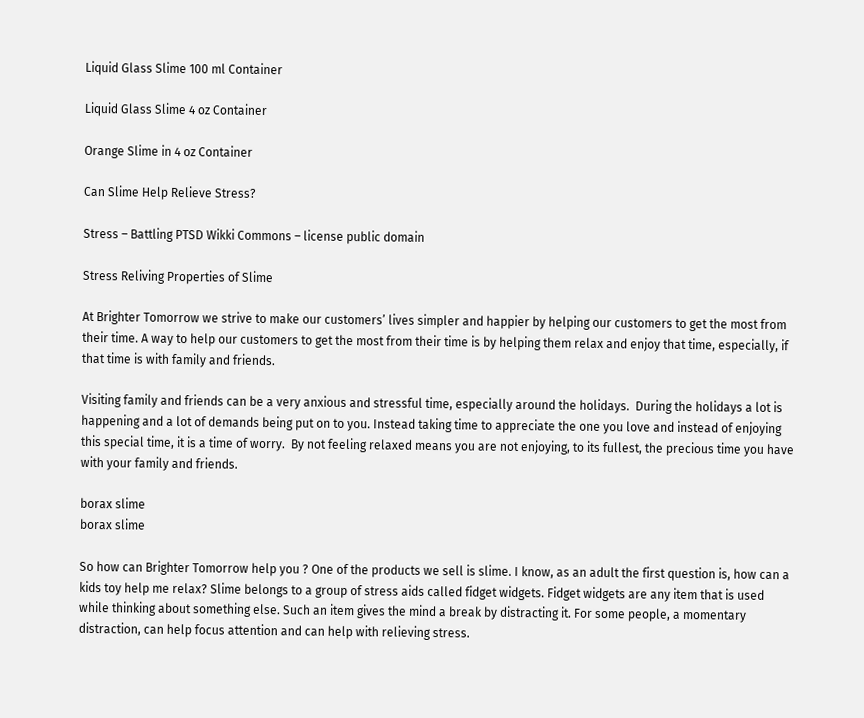Liquid Glass Slime 100 ml Container

Liquid Glass Slime 4 oz Container

Orange Slime in 4 oz Container

Can Slime Help Relieve Stress?

Stress – Battling PTSD Wikki Commons – license public domain

Stress Reliving Properties of Slime

At Brighter Tomorrow we strive to make our customers’ lives simpler and happier by helping our customers to get the most from their time. A way to help our customers to get the most from their time is by helping them relax and enjoy that time, especially, if that time is with family and friends.

Visiting family and friends can be a very anxious and stressful time, especially around the holidays.  During the holidays a lot is happening and a lot of demands being put on to you. Instead taking time to appreciate the one you love and instead of enjoying this special time, it is a time of worry.  By not feeling relaxed means you are not enjoying, to its fullest, the precious time you have with your family and friends.

borax slime
borax slime

So how can Brighter Tomorrow help you ? One of the products we sell is slime. I know, as an adult the first question is, how can a kids toy help me relax? Slime belongs to a group of stress aids called fidget widgets. Fidget widgets are any item that is used while thinking about something else. Such an item gives the mind a break by distracting it. For some people, a momentary distraction, can help focus attention and can help with relieving stress.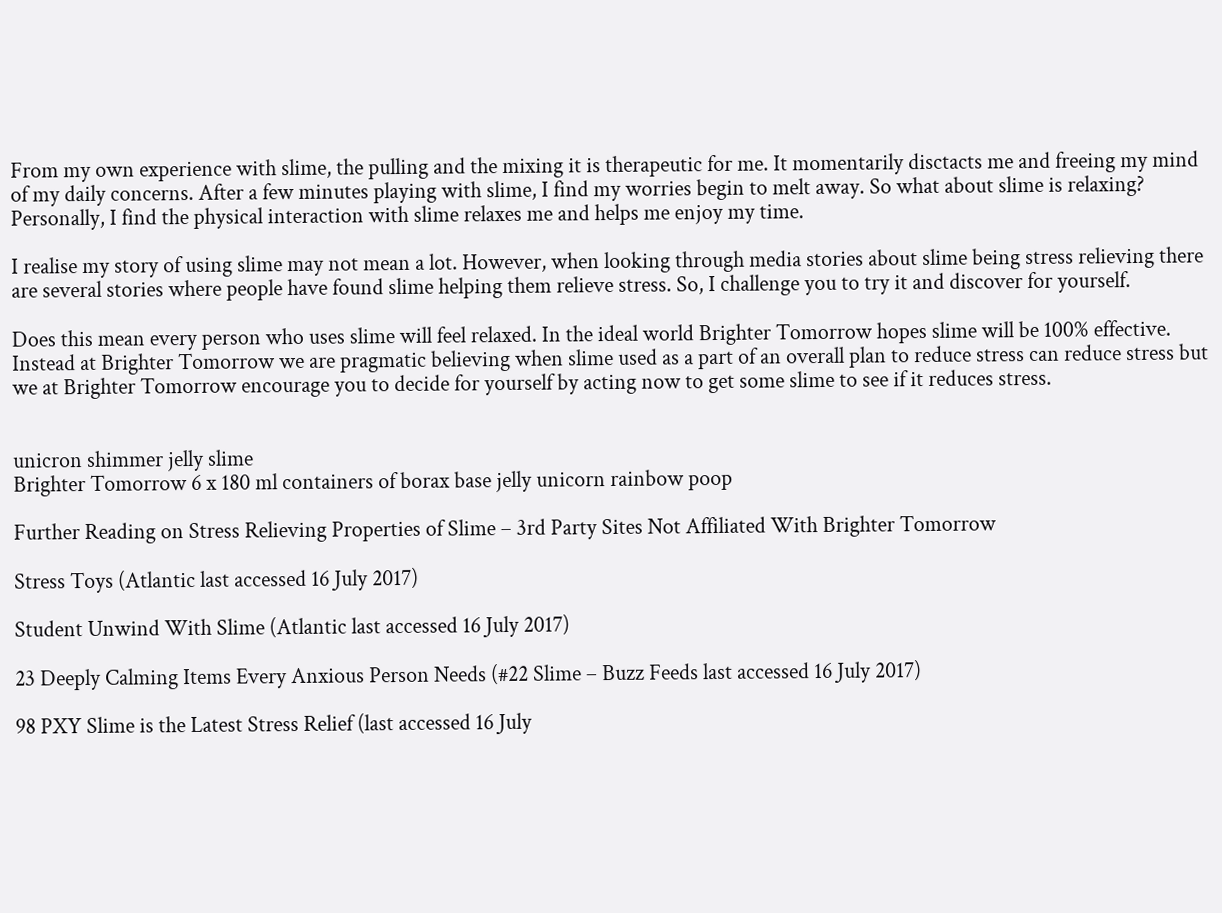From my own experience with slime, the pulling and the mixing it is therapeutic for me. It momentarily disctacts me and freeing my mind of my daily concerns. After a few minutes playing with slime, I find my worries begin to melt away. So what about slime is relaxing? Personally, I find the physical interaction with slime relaxes me and helps me enjoy my time.

I realise my story of using slime may not mean a lot. However, when looking through media stories about slime being stress relieving there are several stories where people have found slime helping them relieve stress. So, I challenge you to try it and discover for yourself.

Does this mean every person who uses slime will feel relaxed. In the ideal world Brighter Tomorrow hopes slime will be 100% effective. Instead at Brighter Tomorrow we are pragmatic believing when slime used as a part of an overall plan to reduce stress can reduce stress but we at Brighter Tomorrow encourage you to decide for yourself by acting now to get some slime to see if it reduces stress.


unicron shimmer jelly slime
Brighter Tomorrow 6 x 180 ml containers of borax base jelly unicorn rainbow poop

Further Reading on Stress Relieving Properties of Slime – 3rd Party Sites Not Affiliated With Brighter Tomorrow

Stress Toys (Atlantic last accessed 16 July 2017)

Student Unwind With Slime (Atlantic last accessed 16 July 2017)

23 Deeply Calming Items Every Anxious Person Needs (#22 Slime – Buzz Feeds last accessed 16 July 2017)

98 PXY Slime is the Latest Stress Relief (last accessed 16 July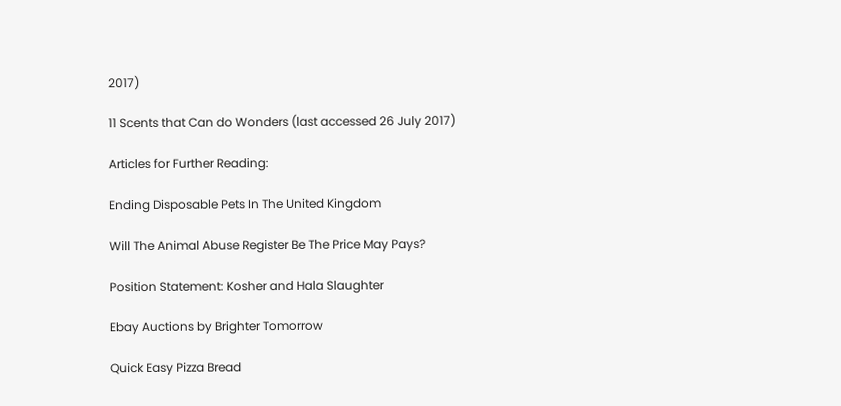2017)

11 Scents that Can do Wonders (last accessed 26 July 2017)

Articles for Further Reading:

Ending Disposable Pets In The United Kingdom

Will The Animal Abuse Register Be The Price May Pays?

Position Statement: Kosher and Hala Slaughter

Ebay Auctions by Brighter Tomorrow

Quick Easy Pizza Bread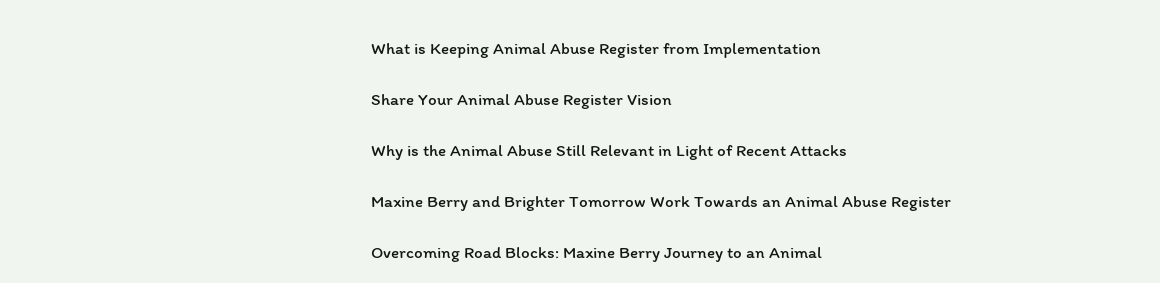What is Keeping Animal Abuse Register from Implementation

Share Your Animal Abuse Register Vision

Why is the Animal Abuse Still Relevant in Light of Recent Attacks

Maxine Berry and Brighter Tomorrow Work Towards an Animal Abuse Register

Overcoming Road Blocks: Maxine Berry Journey to an Animal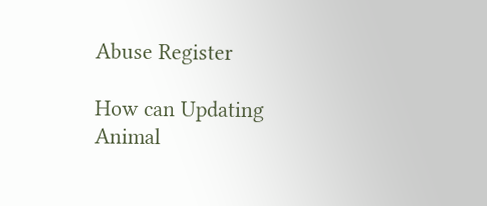Abuse Register

How can Updating Animal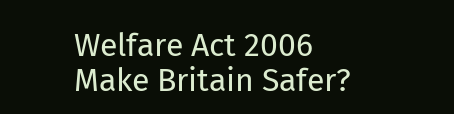Welfare Act 2006 Make Britain Safer?